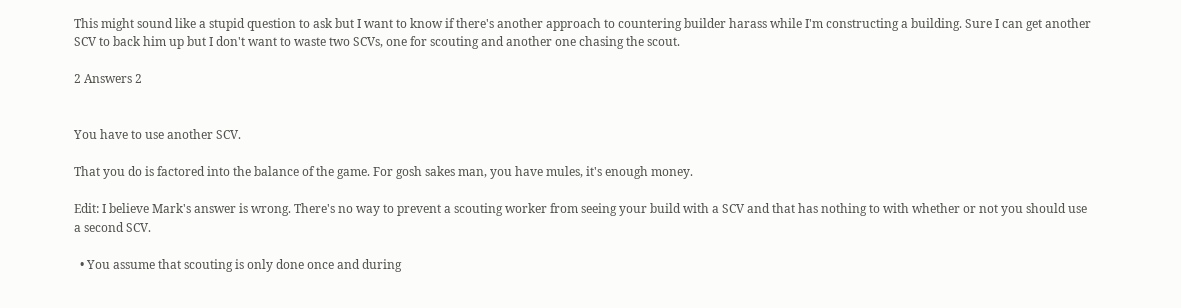This might sound like a stupid question to ask but I want to know if there's another approach to countering builder harass while I'm constructing a building. Sure I can get another SCV to back him up but I don't want to waste two SCVs, one for scouting and another one chasing the scout.

2 Answers 2


You have to use another SCV.

That you do is factored into the balance of the game. For gosh sakes man, you have mules, it's enough money.

Edit: I believe Mark's answer is wrong. There's no way to prevent a scouting worker from seeing your build with a SCV and that has nothing to with whether or not you should use a second SCV.

  • You assume that scouting is only done once and during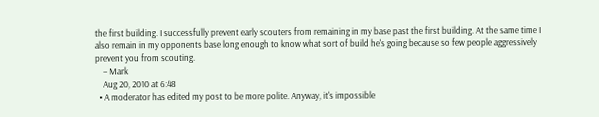the first building. I successfully prevent early scouters from remaining in my base past the first building. At the same time I also remain in my opponents base long enough to know what sort of build he's going because so few people aggressively prevent you from scouting.
    – Mark
    Aug 20, 2010 at 6:48
  • A moderator has edited my post to be more polite. Anyway, it's impossible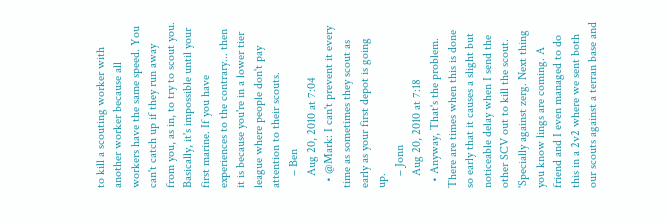to kill a scouting worker with another worker because all workers have the same speed. You can't catch up if they run away from you, as in, to try to scout you. Basically, it's impossible until your first marine. If you have experiences to the contrary... then it is because you're in a lower tier league where people don't pay attention to their scouts.
    – Ben
    Aug 20, 2010 at 7:04
  • @Mark: I can't prevent it every time as sometimes they scout as early as your first depot is going up.
    – Jonn
    Aug 20, 2010 at 7:18
  • Anyway, That's the problem. There are times when this is done so early that it causes a slight but noticeable delay when I send the other SCV out to kill the scout. 'Specially against zerg. Next thing you know lings are coming. A friend and I even managed to do this in a 2v2 where we sent both our scouts against a terran base and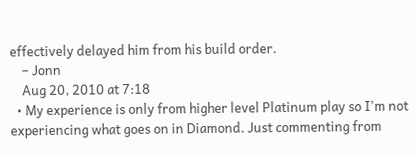effectively delayed him from his build order.
    – Jonn
    Aug 20, 2010 at 7:18
  • My experience is only from higher level Platinum play so I'm not experiencing what goes on in Diamond. Just commenting from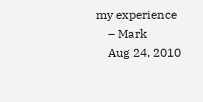my experience
    – Mark
    Aug 24, 2010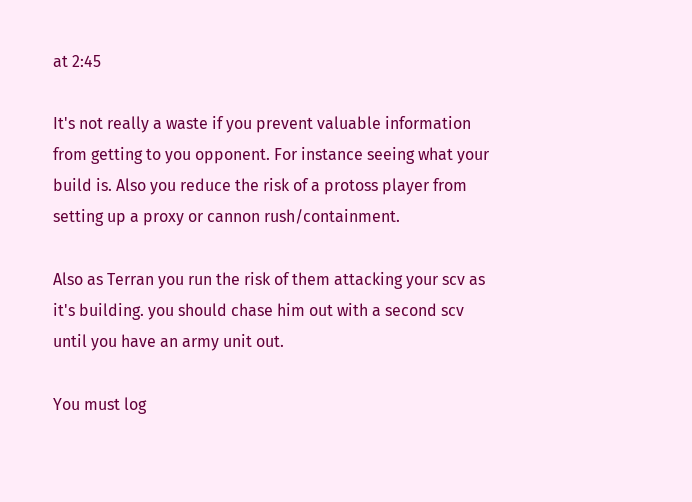at 2:45

It's not really a waste if you prevent valuable information from getting to you opponent. For instance seeing what your build is. Also you reduce the risk of a protoss player from setting up a proxy or cannon rush/containment.

Also as Terran you run the risk of them attacking your scv as it's building. you should chase him out with a second scv until you have an army unit out.

You must log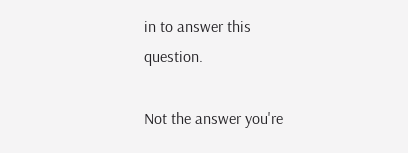in to answer this question.

Not the answer you're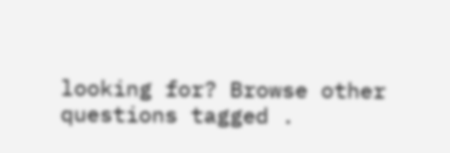looking for? Browse other questions tagged .